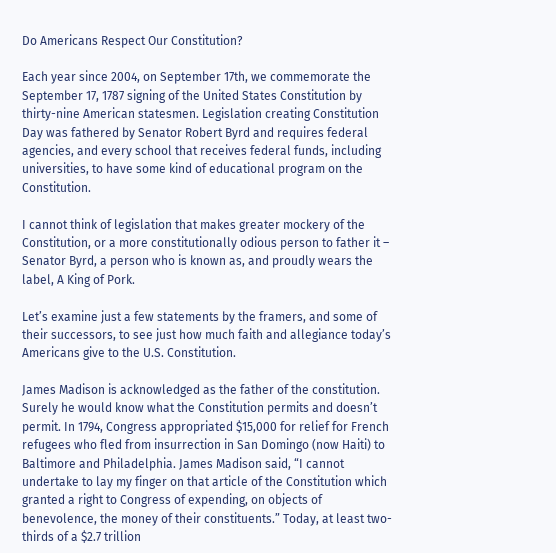Do Americans Respect Our Constitution?

Each year since 2004, on September 17th, we commemorate the September 17, 1787 signing of the United States Constitution by thirty-nine American statesmen. Legislation creating Constitution Day was fathered by Senator Robert Byrd and requires federal agencies, and every school that receives federal funds, including universities, to have some kind of educational program on the Constitution.

I cannot think of legislation that makes greater mockery of the Constitution, or a more constitutionally odious person to father it – Senator Byrd, a person who is known as, and proudly wears the label, A King of Pork.

Let’s examine just a few statements by the framers, and some of their successors, to see just how much faith and allegiance today’s Americans give to the U.S. Constitution.

James Madison is acknowledged as the father of the constitution. Surely he would know what the Constitution permits and doesn’t permit. In 1794, Congress appropriated $15,000 for relief for French refugees who fled from insurrection in San Domingo (now Haiti) to Baltimore and Philadelphia. James Madison said, “I cannot undertake to lay my finger on that article of the Constitution which granted a right to Congress of expending, on objects of benevolence, the money of their constituents.” Today, at least two-thirds of a $2.7 trillion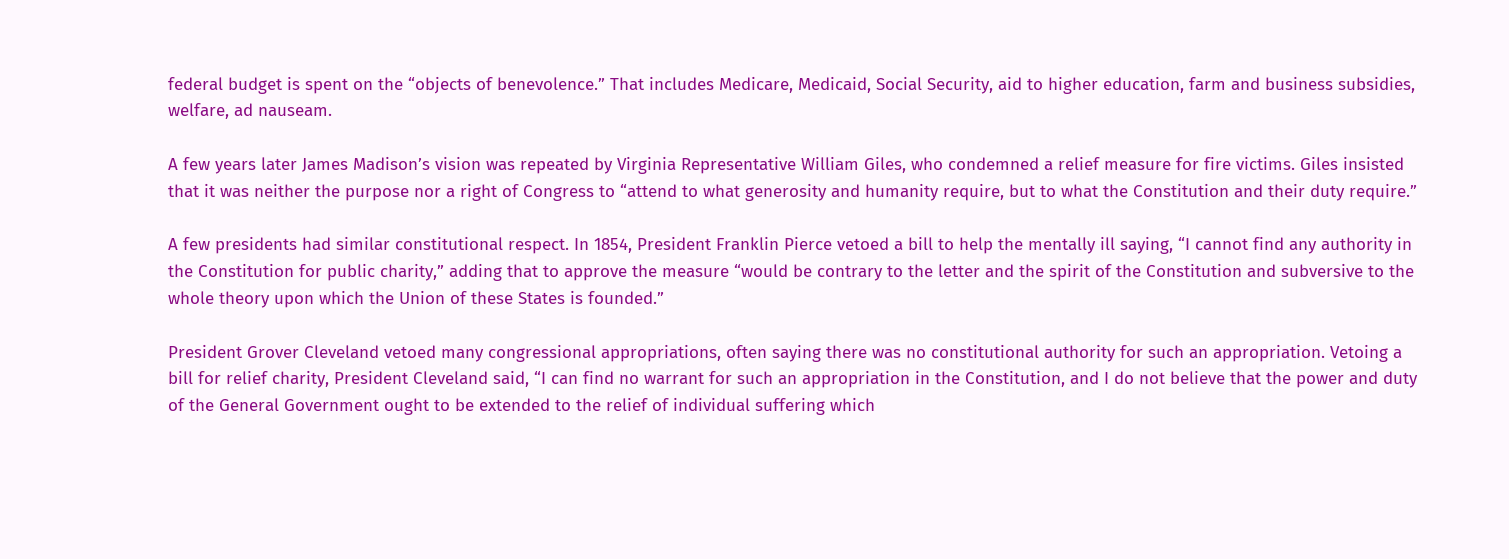federal budget is spent on the “objects of benevolence.” That includes Medicare, Medicaid, Social Security, aid to higher education, farm and business subsidies, welfare, ad nauseam.

A few years later James Madison’s vision was repeated by Virginia Representative William Giles, who condemned a relief measure for fire victims. Giles insisted that it was neither the purpose nor a right of Congress to “attend to what generosity and humanity require, but to what the Constitution and their duty require.”

A few presidents had similar constitutional respect. In 1854, President Franklin Pierce vetoed a bill to help the mentally ill saying, “I cannot find any authority in the Constitution for public charity,” adding that to approve the measure “would be contrary to the letter and the spirit of the Constitution and subversive to the whole theory upon which the Union of these States is founded.”

President Grover Cleveland vetoed many congressional appropriations, often saying there was no constitutional authority for such an appropriation. Vetoing a bill for relief charity, President Cleveland said, “I can find no warrant for such an appropriation in the Constitution, and I do not believe that the power and duty of the General Government ought to be extended to the relief of individual suffering which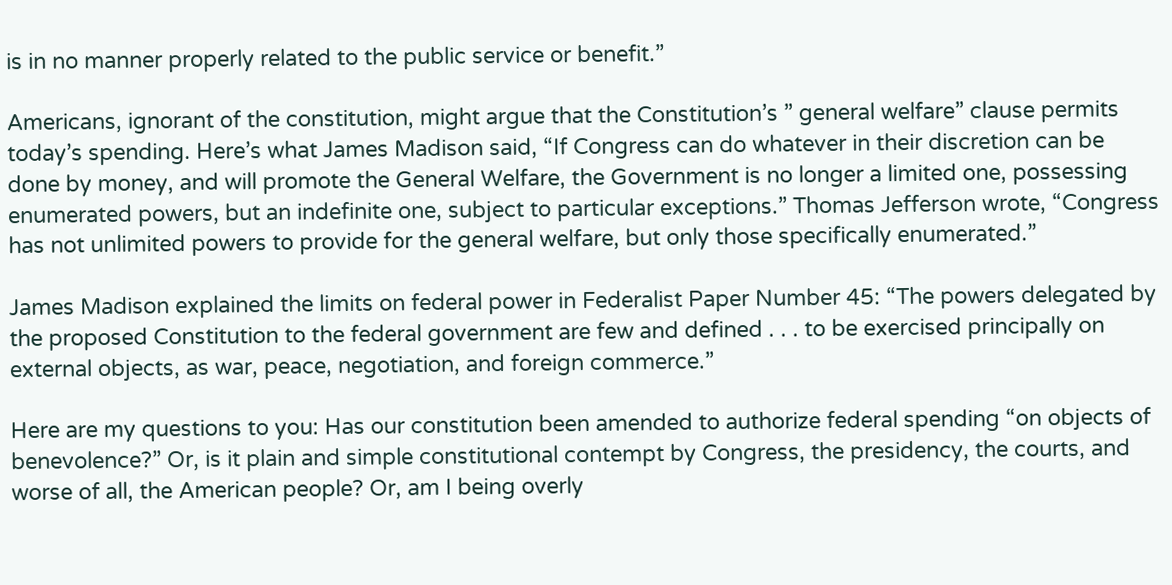is in no manner properly related to the public service or benefit.”

Americans, ignorant of the constitution, might argue that the Constitution’s ” general welfare” clause permits today’s spending. Here’s what James Madison said, “If Congress can do whatever in their discretion can be done by money, and will promote the General Welfare, the Government is no longer a limited one, possessing enumerated powers, but an indefinite one, subject to particular exceptions.” Thomas Jefferson wrote, “Congress has not unlimited powers to provide for the general welfare, but only those specifically enumerated.”

James Madison explained the limits on federal power in Federalist Paper Number 45: “The powers delegated by the proposed Constitution to the federal government are few and defined . . . to be exercised principally on external objects, as war, peace, negotiation, and foreign commerce.”

Here are my questions to you: Has our constitution been amended to authorize federal spending “on objects of benevolence?” Or, is it plain and simple constitutional contempt by Congress, the presidency, the courts, and worse of all, the American people? Or, am I being overly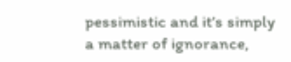pessimistic and it’s simply a matter of ignorance,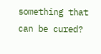something that can be cured?